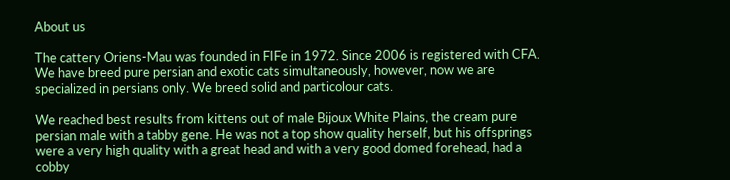About us

The cattery Oriens-Mau was founded in FIFe in 1972. Since 2006 is registered with CFA.
We have breed pure persian and exotic cats simultaneously, however, now we are specialized in persians only. We breed solid and particolour cats.

We reached best results from kittens out of male Bijoux White Plains, the cream pure persian male with a tabby gene. He was not a top show quality herself, but his offsprings were a very high quality with a great head and with a very good domed forehead, had a cobby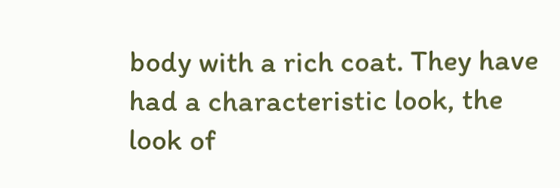body with a rich coat. They have had a characteristic look, the look of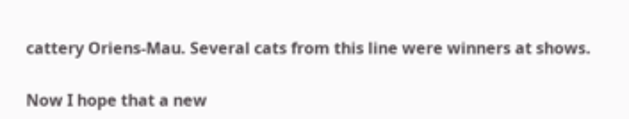cattery Oriens-Mau. Several cats from this line were winners at shows.

Now I hope that a new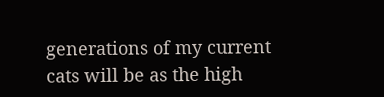generations of my current cats will be as the high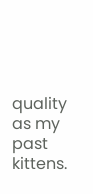quality as my past kittens.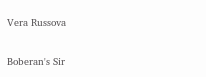Vera Russova


Boberan's Sir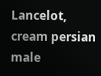Lancelot, cream persian male